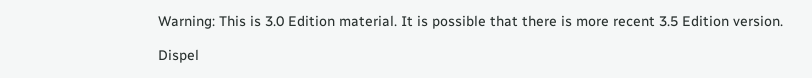Warning: This is 3.0 Edition material. It is possible that there is more recent 3.5 Edition version.

Dispel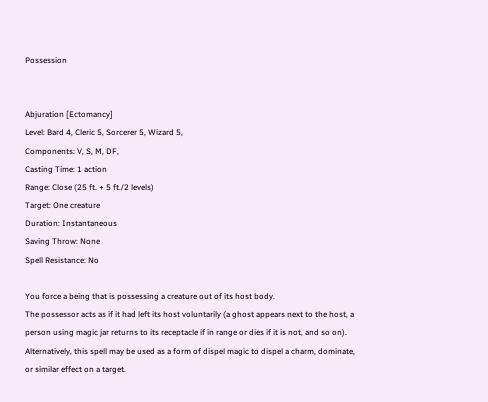Possession


Abjuration [Ectomancy]
Level: Bard 4, Cleric 5, Sorcerer 5, Wizard 5,
Components: V, S, M, DF,
Casting Time: 1 action
Range: Close (25 ft. + 5 ft./2 levels)
Target: One creature
Duration: Instantaneous
Saving Throw: None
Spell Resistance: No

You force a being that is possessing a creature out of its host body.
The possessor acts as if it had left its host voluntarily (a ghost appears next to the host, a person using magic jar returns to its receptacle if in range or dies if it is not, and so on).
Alternatively, this spell may be used as a form of dispel magic to dispel a charm, dominate, or similar effect on a target.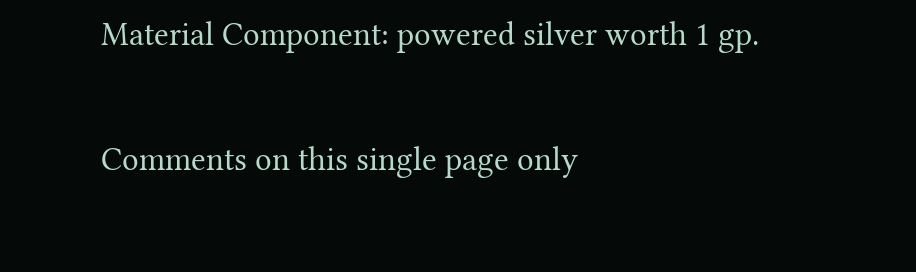Material Component: powered silver worth 1 gp.

Comments on this single page only